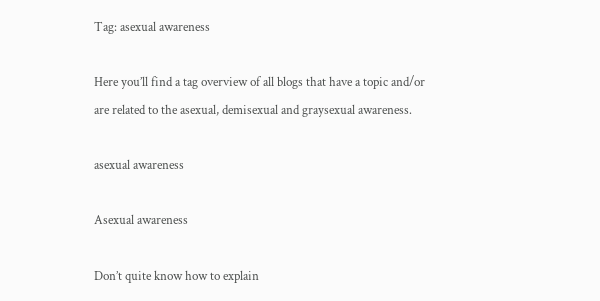Tag: asexual awareness

Here you’ll find a tag overview of all blogs that have a topic and/or are related to the asexual, demisexual and graysexual awareness.

asexual awareness

Asexual awareness

Don’t quite know how to explain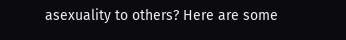asexuality to others? Here are some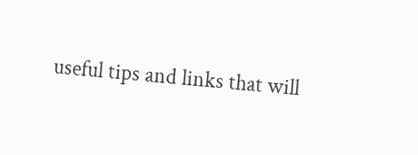useful tips and links that will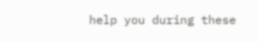help you during these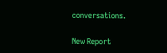conversations.

New Report